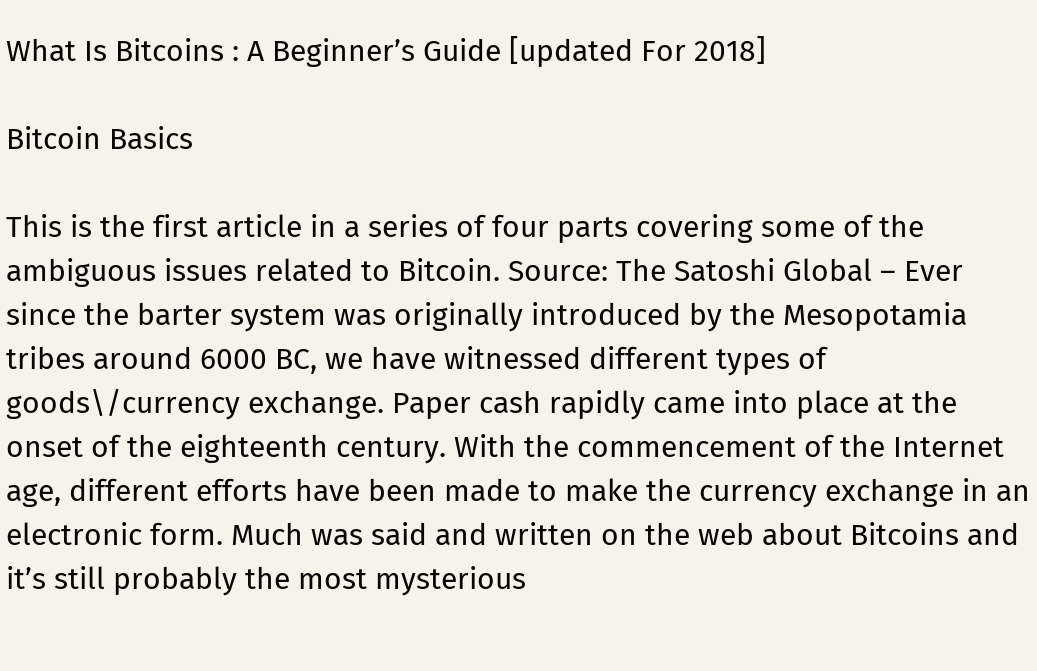What Is Bitcoins : A Beginner’s Guide [updated For 2018]

Bitcoin Basics

This is the first article in a series of four parts covering some of the ambiguous issues related to Bitcoin. Source: The Satoshi Global – Ever since the barter system was originally introduced by the Mesopotamia tribes around 6000 BC, we have witnessed different types of goods\/currency exchange. Paper cash rapidly came into place at the onset of the eighteenth century. With the commencement of the Internet age, different efforts have been made to make the currency exchange in an electronic form. Much was said and written on the web about Bitcoins and it’s still probably the most mysterious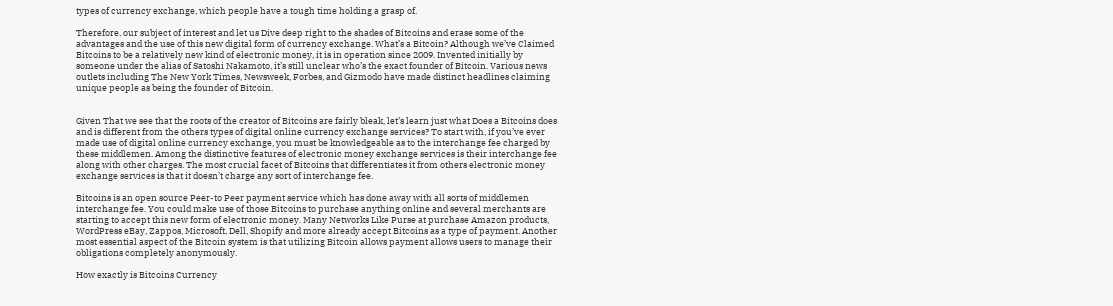types of currency exchange, which people have a tough time holding a grasp of.

Therefore, our subject of interest and let us Dive deep right to the shades of Bitcoins and erase some of the advantages and the use of this new digital form of currency exchange. What’s a Bitcoin? Although we’ve Claimed Bitcoins to be a relatively new kind of electronic money, it is in operation since 2009. Invented initially by someone under the alias of Satoshi Nakamoto, it’s still unclear who’s the exact founder of Bitcoin. Various news outlets including The New York Times, Newsweek, Forbes, and Gizmodo have made distinct headlines claiming unique people as being the founder of Bitcoin.


Given That we see that the roots of the creator of Bitcoins are fairly bleak, let’s learn just what Does a Bitcoins does and is different from the others types of digital online currency exchange services? To start with, if you’ve ever made use of digital online currency exchange, you must be knowledgeable as to the interchange fee charged by these middlemen. Among the distinctive features of electronic money exchange services is their interchange fee along with other charges. The most crucial facet of Bitcoins that differentiates it from others electronic money exchange services is that it doesn’t charge any sort of interchange fee.

Bitcoins is an open source Peer-to Peer payment service which has done away with all sorts of middlemen interchange fee. You could make use of those Bitcoins to purchase anything online and several merchants are starting to accept this new form of electronic money. Many Networks Like Purse at purchase Amazon products, WordPress eBay, Zappos, Microsoft, Dell, Shopify and more already accept Bitcoins as a type of payment. Another most essential aspect of the Bitcoin system is that utilizing Bitcoin allows payment allows users to manage their obligations completely anonymously.

How exactly is Bitcoins Currency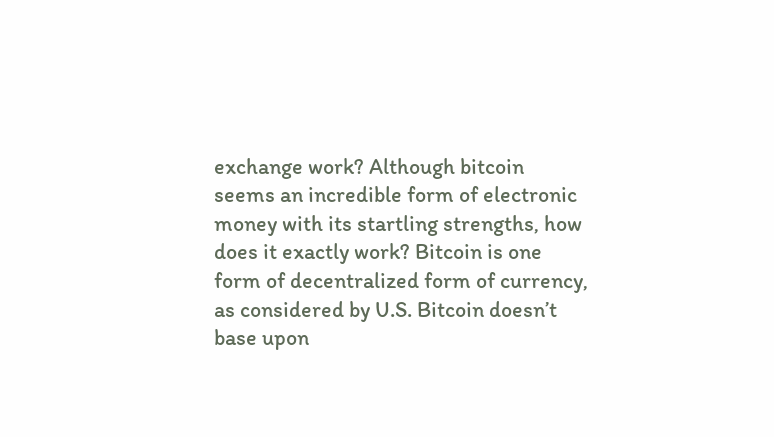exchange work? Although bitcoin seems an incredible form of electronic money with its startling strengths, how does it exactly work? Bitcoin is one form of decentralized form of currency, as considered by U.S. Bitcoin doesn’t base upon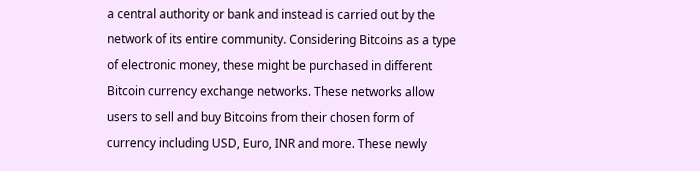a central authority or bank and instead is carried out by the network of its entire community. Considering Bitcoins as a type of electronic money, these might be purchased in different Bitcoin currency exchange networks. These networks allow users to sell and buy Bitcoins from their chosen form of currency including USD, Euro, INR and more. These newly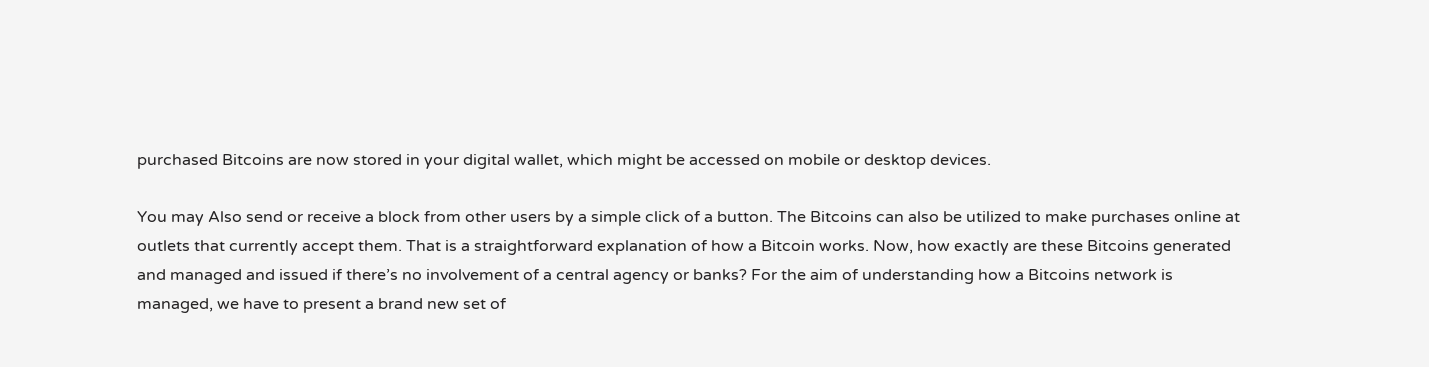purchased Bitcoins are now stored in your digital wallet, which might be accessed on mobile or desktop devices.

You may Also send or receive a block from other users by a simple click of a button. The Bitcoins can also be utilized to make purchases online at outlets that currently accept them. That is a straightforward explanation of how a Bitcoin works. Now, how exactly are these Bitcoins generated and managed and issued if there’s no involvement of a central agency or banks? For the aim of understanding how a Bitcoins network is managed, we have to present a brand new set of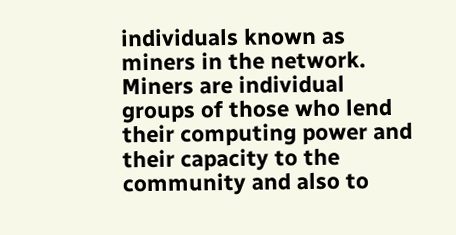individuals known as miners in the network. Miners are individual groups of those who lend their computing power and their capacity to the community and also to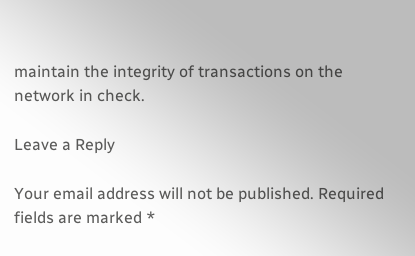maintain the integrity of transactions on the network in check.

Leave a Reply

Your email address will not be published. Required fields are marked *